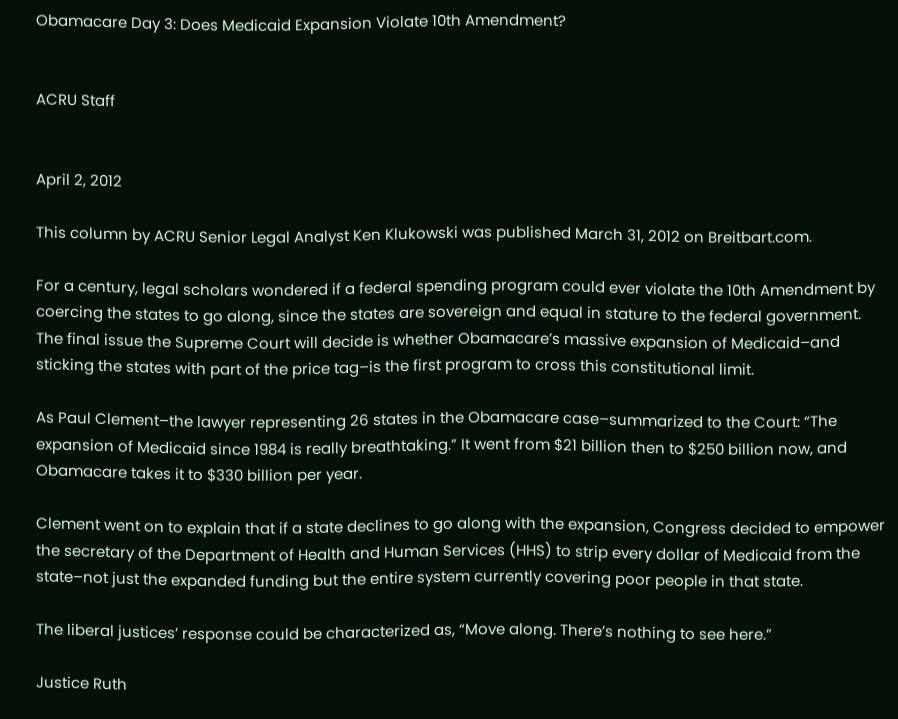Obamacare Day 3: Does Medicaid Expansion Violate 10th Amendment?


ACRU Staff


April 2, 2012

This column by ACRU Senior Legal Analyst Ken Klukowski was published March 31, 2012 on Breitbart.com.

For a century, legal scholars wondered if a federal spending program could ever violate the 10th Amendment by coercing the states to go along, since the states are sovereign and equal in stature to the federal government. The final issue the Supreme Court will decide is whether Obamacare’s massive expansion of Medicaid–and sticking the states with part of the price tag–is the first program to cross this constitutional limit.

As Paul Clement–the lawyer representing 26 states in the Obamacare case–summarized to the Court: “The expansion of Medicaid since 1984 is really breathtaking.” It went from $21 billion then to $250 billion now, and Obamacare takes it to $330 billion per year.

Clement went on to explain that if a state declines to go along with the expansion, Congress decided to empower the secretary of the Department of Health and Human Services (HHS) to strip every dollar of Medicaid from the state–not just the expanded funding but the entire system currently covering poor people in that state.

The liberal justices’ response could be characterized as, “Move along. There’s nothing to see here.”

Justice Ruth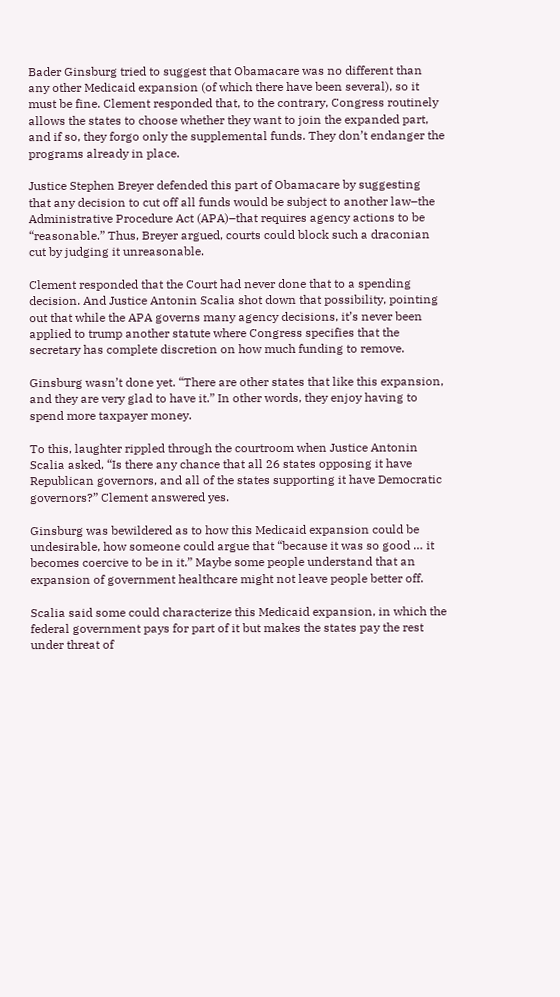Bader Ginsburg tried to suggest that Obamacare was no different than any other Medicaid expansion (of which there have been several), so it must be fine. Clement responded that, to the contrary, Congress routinely allows the states to choose whether they want to join the expanded part, and if so, they forgo only the supplemental funds. They don’t endanger the programs already in place.

Justice Stephen Breyer defended this part of Obamacare by suggesting that any decision to cut off all funds would be subject to another law–the Administrative Procedure Act (APA)–that requires agency actions to be “reasonable.” Thus, Breyer argued, courts could block such a draconian cut by judging it unreasonable.

Clement responded that the Court had never done that to a spending decision. And Justice Antonin Scalia shot down that possibility, pointing out that while the APA governs many agency decisions, it’s never been applied to trump another statute where Congress specifies that the secretary has complete discretion on how much funding to remove.

Ginsburg wasn’t done yet. “There are other states that like this expansion, and they are very glad to have it.” In other words, they enjoy having to spend more taxpayer money.

To this, laughter rippled through the courtroom when Justice Antonin Scalia asked, “Is there any chance that all 26 states opposing it have Republican governors, and all of the states supporting it have Democratic governors?” Clement answered yes.

Ginsburg was bewildered as to how this Medicaid expansion could be undesirable, how someone could argue that “because it was so good … it becomes coercive to be in it.” Maybe some people understand that an expansion of government healthcare might not leave people better off.

Scalia said some could characterize this Medicaid expansion, in which the federal government pays for part of it but makes the states pay the rest under threat of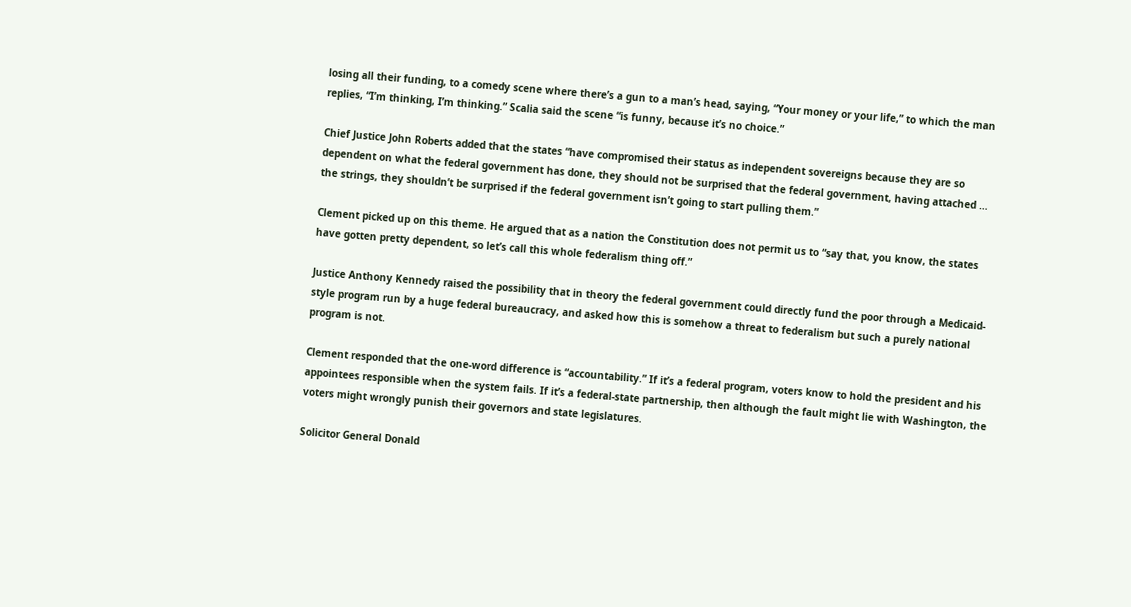losing all their funding, to a comedy scene where there’s a gun to a man’s head, saying, “Your money or your life,” to which the man replies, “I’m thinking, I’m thinking.” Scalia said the scene “is funny, because it’s no choice.”

Chief Justice John Roberts added that the states “have compromised their status as independent sovereigns because they are so dependent on what the federal government has done, they should not be surprised that the federal government, having attached … the strings, they shouldn’t be surprised if the federal government isn’t going to start pulling them.”

Clement picked up on this theme. He argued that as a nation the Constitution does not permit us to “say that, you know, the states have gotten pretty dependent, so let’s call this whole federalism thing off.”

Justice Anthony Kennedy raised the possibility that in theory the federal government could directly fund the poor through a Medicaid-style program run by a huge federal bureaucracy, and asked how this is somehow a threat to federalism but such a purely national program is not.

Clement responded that the one-word difference is “accountability.” If it’s a federal program, voters know to hold the president and his appointees responsible when the system fails. If it’s a federal-state partnership, then although the fault might lie with Washington, the voters might wrongly punish their governors and state legislatures.

Solicitor General Donald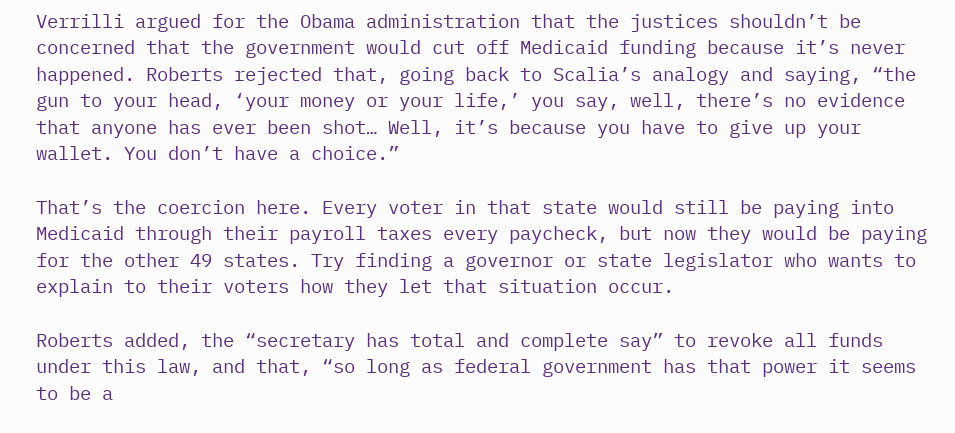Verrilli argued for the Obama administration that the justices shouldn’t be concerned that the government would cut off Medicaid funding because it’s never happened. Roberts rejected that, going back to Scalia’s analogy and saying, “the gun to your head, ‘your money or your life,’ you say, well, there’s no evidence that anyone has ever been shot… Well, it’s because you have to give up your wallet. You don’t have a choice.”

That’s the coercion here. Every voter in that state would still be paying into Medicaid through their payroll taxes every paycheck, but now they would be paying for the other 49 states. Try finding a governor or state legislator who wants to explain to their voters how they let that situation occur.

Roberts added, the “secretary has total and complete say” to revoke all funds under this law, and that, “so long as federal government has that power it seems to be a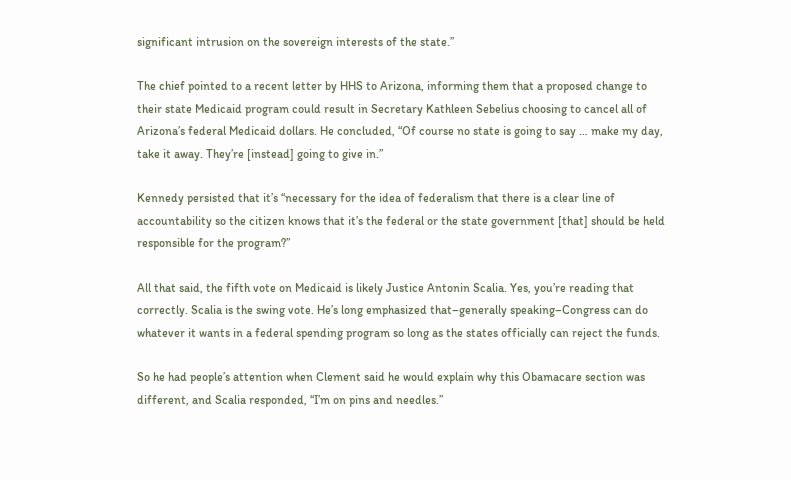significant intrusion on the sovereign interests of the state.”

The chief pointed to a recent letter by HHS to Arizona, informing them that a proposed change to their state Medicaid program could result in Secretary Kathleen Sebelius choosing to cancel all of Arizona’s federal Medicaid dollars. He concluded, “Of course no state is going to say … make my day, take it away. They’re [instead] going to give in.”

Kennedy persisted that it’s “necessary for the idea of federalism that there is a clear line of accountability so the citizen knows that it’s the federal or the state government [that] should be held responsible for the program?”

All that said, the fifth vote on Medicaid is likely Justice Antonin Scalia. Yes, you’re reading that correctly. Scalia is the swing vote. He’s long emphasized that–generally speaking–Congress can do whatever it wants in a federal spending program so long as the states officially can reject the funds.

So he had people’s attention when Clement said he would explain why this Obamacare section was different, and Scalia responded, “I’m on pins and needles.”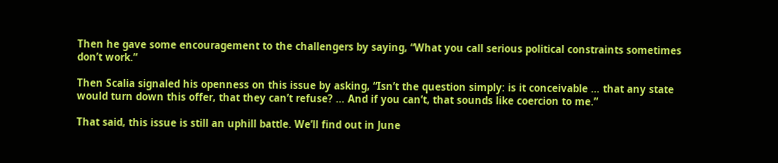Then he gave some encouragement to the challengers by saying, “What you call serious political constraints sometimes don’t work.”

Then Scalia signaled his openness on this issue by asking, “Isn’t the question simply: is it conceivable … that any state would turn down this offer, that they can’t refuse? … And if you can’t, that sounds like coercion to me.”

That said, this issue is still an uphill battle. We’ll find out in June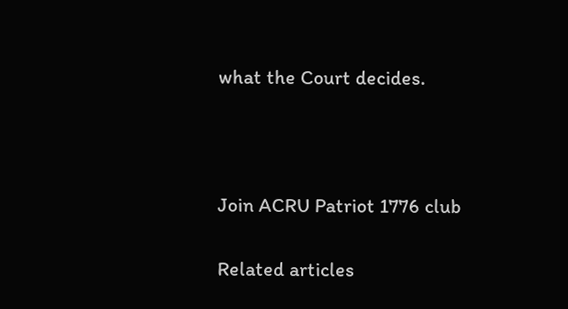what the Court decides.



Join ACRU Patriot 1776 club

Related articles